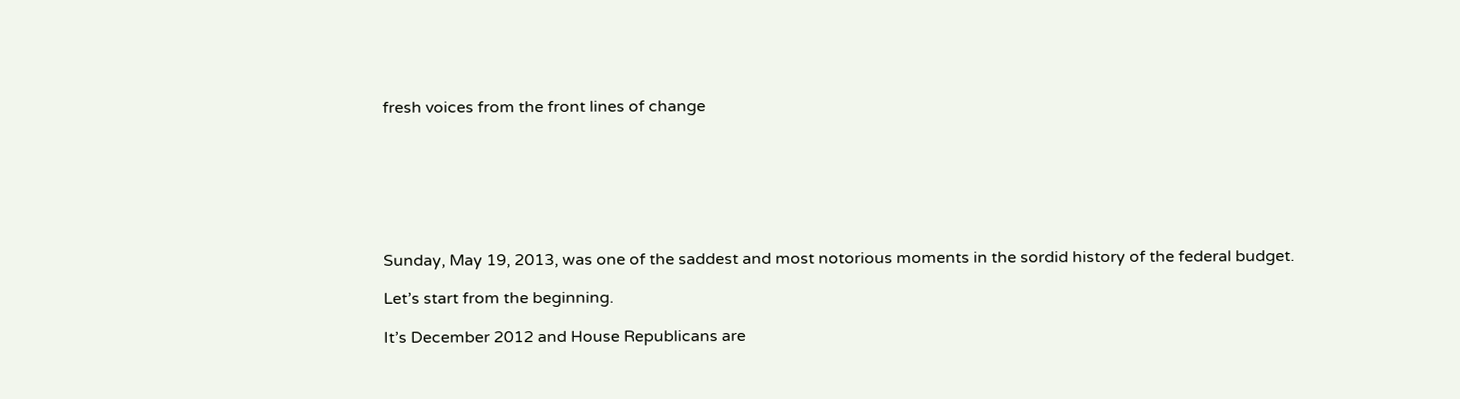fresh voices from the front lines of change







Sunday, May 19, 2013, was one of the saddest and most notorious moments in the sordid history of the federal budget.

Let’s start from the beginning.

It’s December 2012 and House Republicans are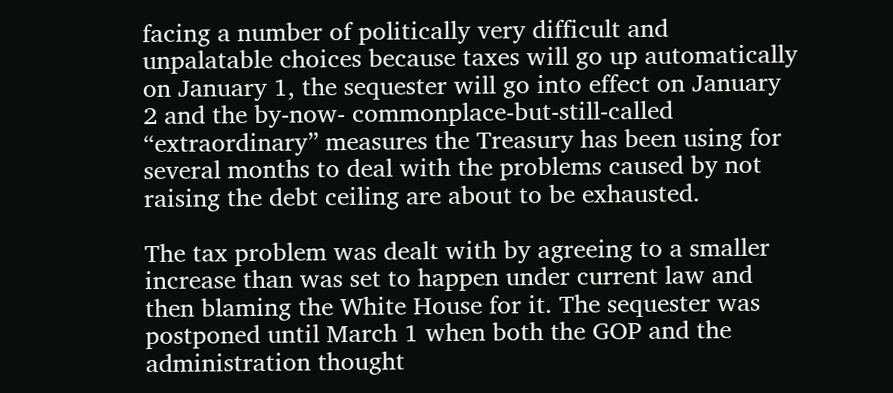facing a number of politically very difficult and unpalatable choices because taxes will go up automatically on January 1, the sequester will go into effect on January 2 and the by-now- commonplace-but-still-called “extraordinary” measures the Treasury has been using for several months to deal with the problems caused by not raising the debt ceiling are about to be exhausted.

The tax problem was dealt with by agreeing to a smaller increase than was set to happen under current law and then blaming the White House for it. The sequester was postponed until March 1 when both the GOP and the administration thought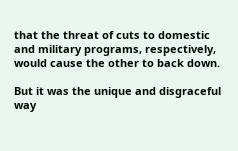that the threat of cuts to domestic and military programs, respectively, would cause the other to back down.

But it was the unique and disgraceful way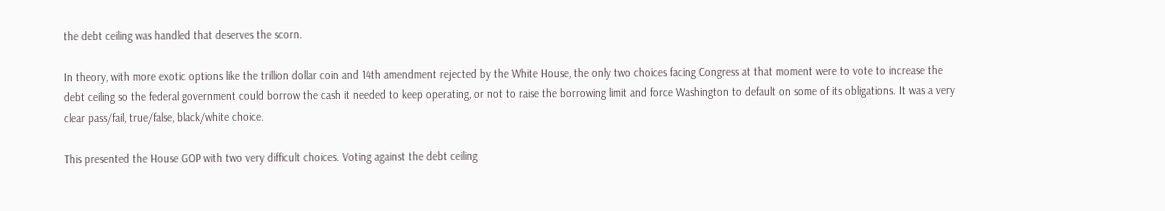the debt ceiling was handled that deserves the scorn.

In theory, with more exotic options like the trillion dollar coin and 14th amendment rejected by the White House, the only two choices facing Congress at that moment were to vote to increase the debt ceiling so the federal government could borrow the cash it needed to keep operating, or not to raise the borrowing limit and force Washington to default on some of its obligations. It was a very clear pass/fail, true/false, black/white choice.

This presented the House GOP with two very difficult choices. Voting against the debt ceiling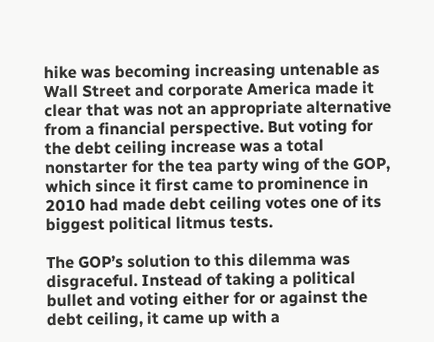hike was becoming increasing untenable as Wall Street and corporate America made it clear that was not an appropriate alternative from a financial perspective. But voting for the debt ceiling increase was a total nonstarter for the tea party wing of the GOP, which since it first came to prominence in 2010 had made debt ceiling votes one of its biggest political litmus tests.

The GOP’s solution to this dilemma was disgraceful. Instead of taking a political bullet and voting either for or against the debt ceiling, it came up with a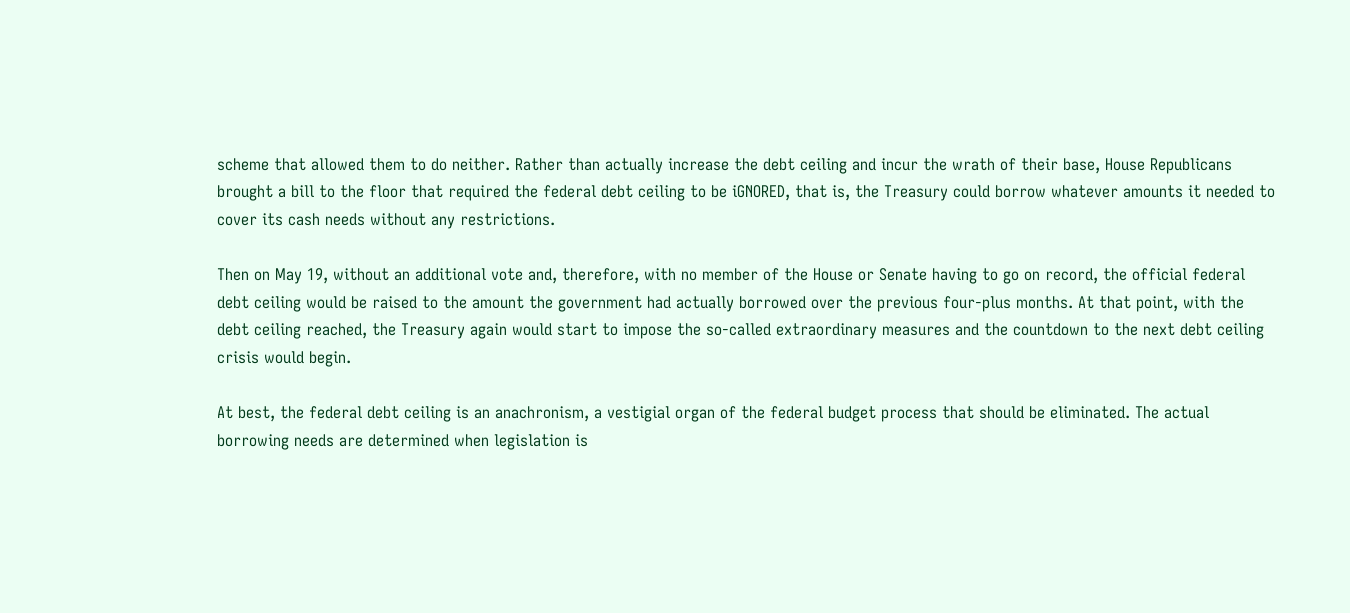scheme that allowed them to do neither. Rather than actually increase the debt ceiling and incur the wrath of their base, House Republicans brought a bill to the floor that required the federal debt ceiling to be iGNORED, that is, the Treasury could borrow whatever amounts it needed to cover its cash needs without any restrictions.

Then on May 19, without an additional vote and, therefore, with no member of the House or Senate having to go on record, the official federal debt ceiling would be raised to the amount the government had actually borrowed over the previous four-plus months. At that point, with the debt ceiling reached, the Treasury again would start to impose the so-called extraordinary measures and the countdown to the next debt ceiling crisis would begin.

At best, the federal debt ceiling is an anachronism, a vestigial organ of the federal budget process that should be eliminated. The actual borrowing needs are determined when legislation is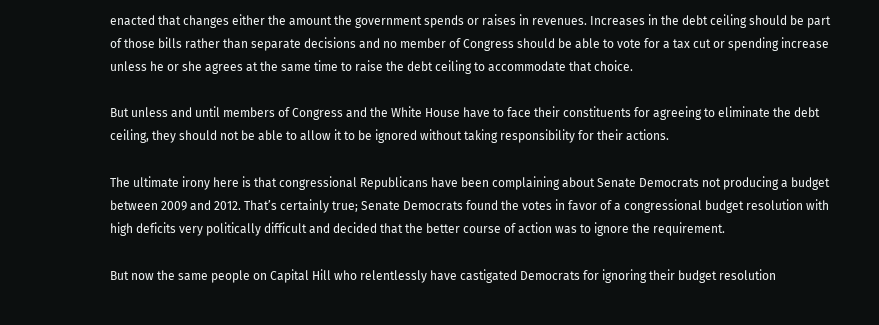enacted that changes either the amount the government spends or raises in revenues. Increases in the debt ceiling should be part of those bills rather than separate decisions and no member of Congress should be able to vote for a tax cut or spending increase unless he or she agrees at the same time to raise the debt ceiling to accommodate that choice.

But unless and until members of Congress and the White House have to face their constituents for agreeing to eliminate the debt ceiling, they should not be able to allow it to be ignored without taking responsibility for their actions.

The ultimate irony here is that congressional Republicans have been complaining about Senate Democrats not producing a budget between 2009 and 2012. That’s certainly true; Senate Democrats found the votes in favor of a congressional budget resolution with high deficits very politically difficult and decided that the better course of action was to ignore the requirement.

But now the same people on Capital Hill who relentlessly have castigated Democrats for ignoring their budget resolution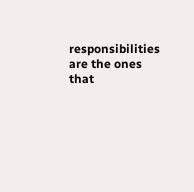responsibilities are the ones that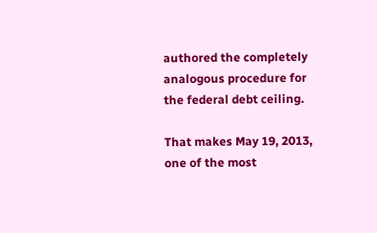authored the completely analogous procedure for the federal debt ceiling.

That makes May 19, 2013, one of the most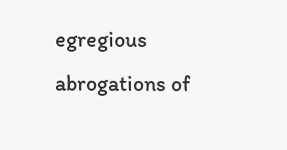egregious abrogations of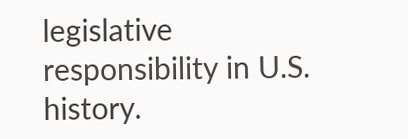legislative responsibility in U.S. history.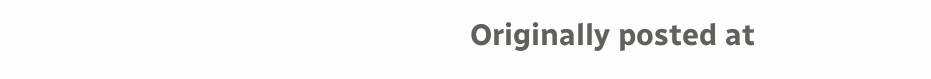Originally posted at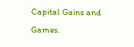Capital Gains and Games.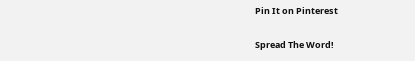Pin It on Pinterest

Spread The Word!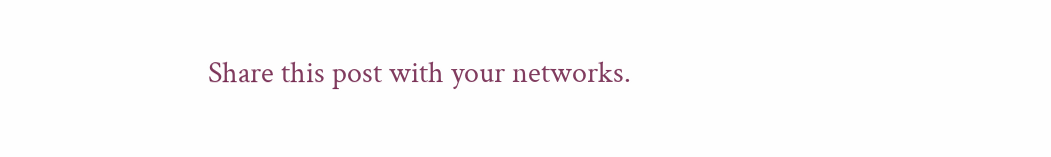Share this post with your networks.